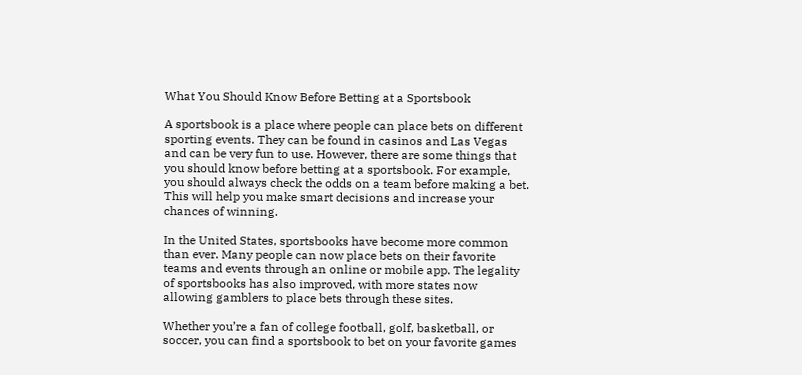What You Should Know Before Betting at a Sportsbook

A sportsbook is a place where people can place bets on different sporting events. They can be found in casinos and Las Vegas and can be very fun to use. However, there are some things that you should know before betting at a sportsbook. For example, you should always check the odds on a team before making a bet. This will help you make smart decisions and increase your chances of winning.

In the United States, sportsbooks have become more common than ever. Many people can now place bets on their favorite teams and events through an online or mobile app. The legality of sportsbooks has also improved, with more states now allowing gamblers to place bets through these sites.

Whether you’re a fan of college football, golf, basketball, or soccer, you can find a sportsbook to bet on your favorite games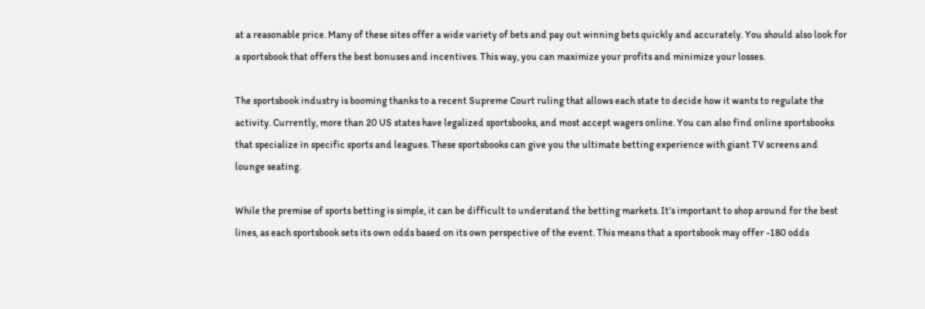at a reasonable price. Many of these sites offer a wide variety of bets and pay out winning bets quickly and accurately. You should also look for a sportsbook that offers the best bonuses and incentives. This way, you can maximize your profits and minimize your losses.

The sportsbook industry is booming thanks to a recent Supreme Court ruling that allows each state to decide how it wants to regulate the activity. Currently, more than 20 US states have legalized sportsbooks, and most accept wagers online. You can also find online sportsbooks that specialize in specific sports and leagues. These sportsbooks can give you the ultimate betting experience with giant TV screens and lounge seating.

While the premise of sports betting is simple, it can be difficult to understand the betting markets. It’s important to shop around for the best lines, as each sportsbook sets its own odds based on its own perspective of the event. This means that a sportsbook may offer -180 odds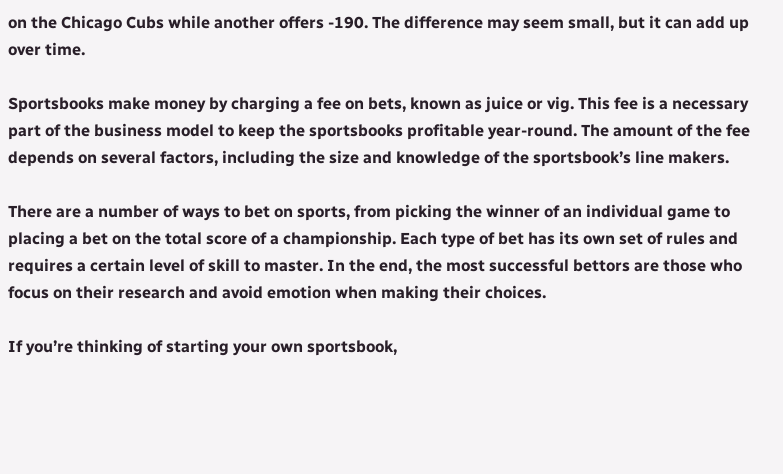on the Chicago Cubs while another offers -190. The difference may seem small, but it can add up over time.

Sportsbooks make money by charging a fee on bets, known as juice or vig. This fee is a necessary part of the business model to keep the sportsbooks profitable year-round. The amount of the fee depends on several factors, including the size and knowledge of the sportsbook’s line makers.

There are a number of ways to bet on sports, from picking the winner of an individual game to placing a bet on the total score of a championship. Each type of bet has its own set of rules and requires a certain level of skill to master. In the end, the most successful bettors are those who focus on their research and avoid emotion when making their choices.

If you’re thinking of starting your own sportsbook,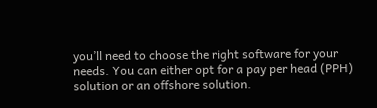you’ll need to choose the right software for your needs. You can either opt for a pay per head (PPH) solution or an offshore solution.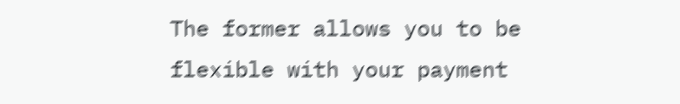The former allows you to be flexible with your payment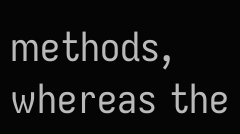methods, whereas the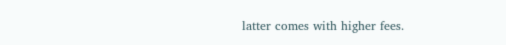latter comes with higher fees.